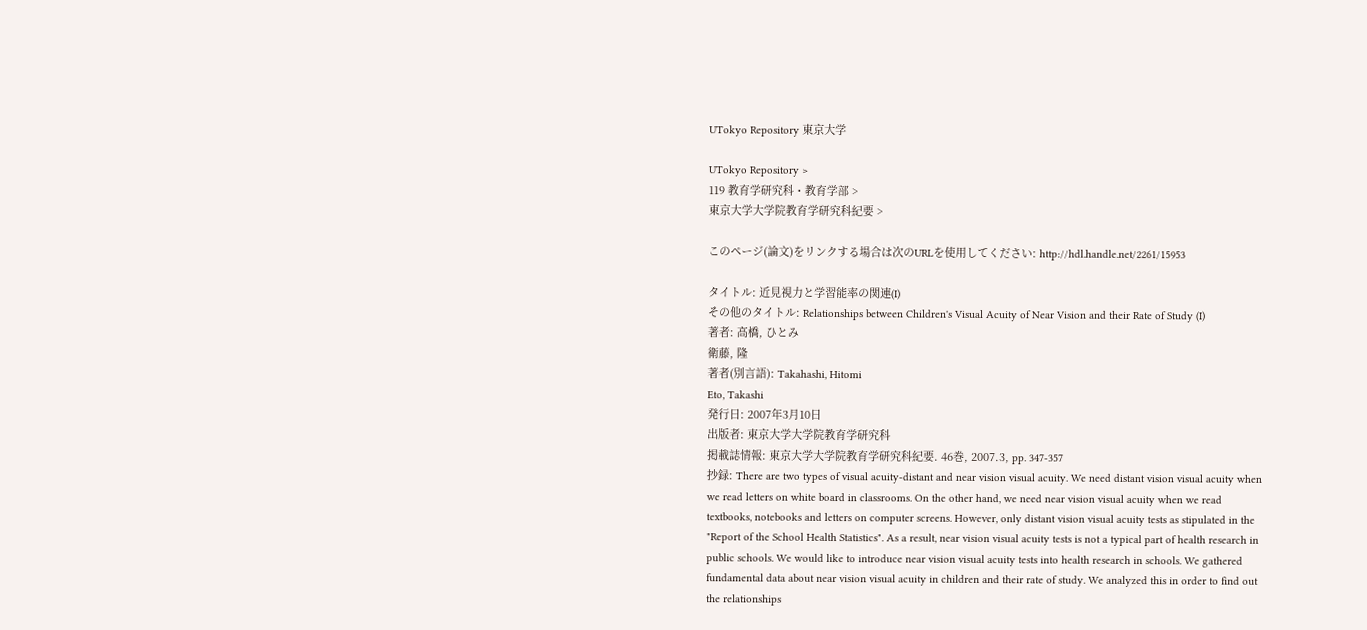UTokyo Repository 東京大学

UTokyo Repository >
119 教育学研究科・教育学部 >
東京大学大学院教育学研究科紀要 >

このページ(論文)をリンクする場合は次のURLを使用してください: http://hdl.handle.net/2261/15953

タイトル: 近見視力と学習能率の関連(I)
その他のタイトル: Relationships between Children's Visual Acuity of Near Vision and their Rate of Study (I)
著者: 高橋, ひとみ
衛藤, 隆
著者(別言語): Takahashi, Hitomi
Eto, Takashi
発行日: 2007年3月10日
出版者: 東京大学大学院教育学研究科
掲載誌情報: 東京大学大学院教育学研究科紀要. 46巻, 2007.3, pp. 347-357
抄録: There are two types of visual acuity-distant and near vision visual acuity. We need distant vision visual acuity when we read letters on white board in classrooms. On the other hand, we need near vision visual acuity when we read textbooks, notebooks and letters on computer screens. However, only distant vision visual acuity tests as stipulated in the "Report of the School Health Statistics". As a result, near vision visual acuity tests is not a typical part of health research in public schools. We would like to introduce near vision visual acuity tests into health research in schools. We gathered fundamental data about near vision visual acuity in children and their rate of study. We analyzed this in order to find out the relationships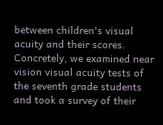between children's visual acuity and their scores. Concretely, we examined near vision visual acuity tests of the seventh grade students and took a survey of their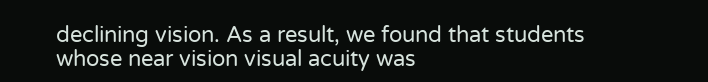declining vision. As a result, we found that students whose near vision visual acuity was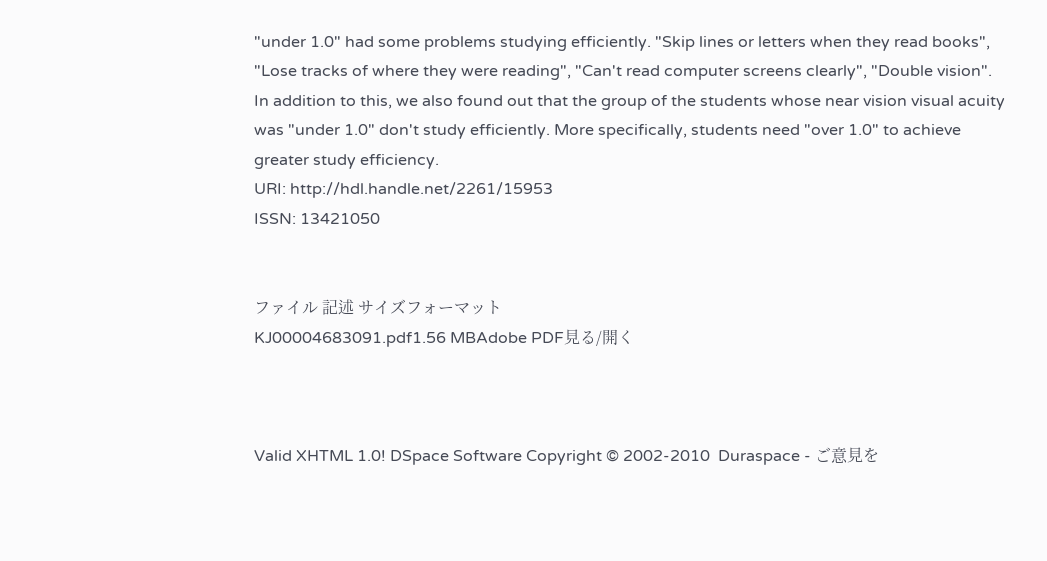"under 1.0" had some problems studying efficiently. "Skip lines or letters when they read books", "Lose tracks of where they were reading", "Can't read computer screens clearly", "Double vision". In addition to this, we also found out that the group of the students whose near vision visual acuity was "under 1.0" don't study efficiently. More specifically, students need "over 1.0" to achieve greater study efficiency.
URI: http://hdl.handle.net/2261/15953
ISSN: 13421050


ファイル 記述 サイズフォーマット
KJ00004683091.pdf1.56 MBAdobe PDF見る/開く



Valid XHTML 1.0! DSpace Software Copyright © 2002-2010  Duraspace - ご意見を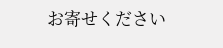お寄せください